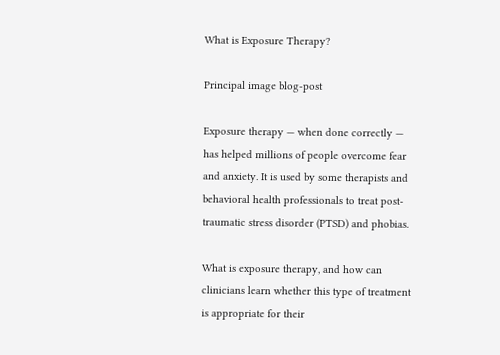What is Exposure Therapy?

Principal image blog-post

Exposure therapy — when done correctly — has helped millions of people overcome fear and anxiety. It is used by some therapists and behavioral health professionals to treat post-traumatic stress disorder (PTSD) and phobias.

What is exposure therapy, and how can clinicians learn whether this type of treatment is appropriate for their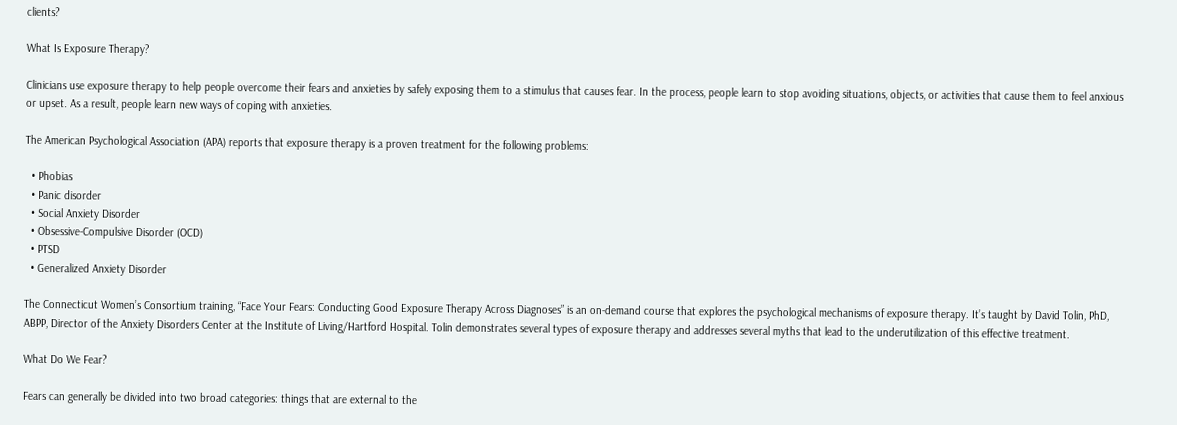clients?

What Is Exposure Therapy?

Clinicians use exposure therapy to help people overcome their fears and anxieties by safely exposing them to a stimulus that causes fear. In the process, people learn to stop avoiding situations, objects, or activities that cause them to feel anxious or upset. As a result, people learn new ways of coping with anxieties.

The American Psychological Association (APA) reports that exposure therapy is a proven treatment for the following problems:

  • Phobias
  • Panic disorder
  • Social Anxiety Disorder
  • Obsessive-Compulsive Disorder (OCD)
  • PTSD
  • Generalized Anxiety Disorder

The Connecticut Women’s Consortium training, “Face Your Fears: Conducting Good Exposure Therapy Across Diagnoses” is an on-demand course that explores the psychological mechanisms of exposure therapy. It’s taught by David Tolin, PhD, ABPP, Director of the Anxiety Disorders Center at the Institute of Living/Hartford Hospital. Tolin demonstrates several types of exposure therapy and addresses several myths that lead to the underutilization of this effective treatment.

What Do We Fear?

Fears can generally be divided into two broad categories: things that are external to the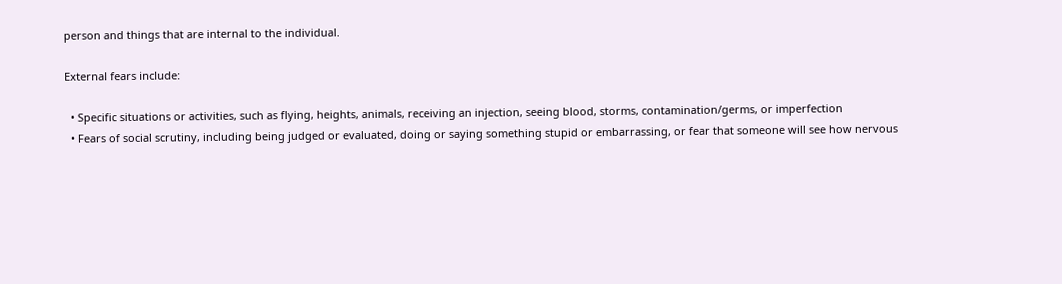person and things that are internal to the individual.

External fears include:

  • Specific situations or activities, such as flying, heights, animals, receiving an injection, seeing blood, storms, contamination/germs, or imperfection
  • Fears of social scrutiny, including being judged or evaluated, doing or saying something stupid or embarrassing, or fear that someone will see how nervous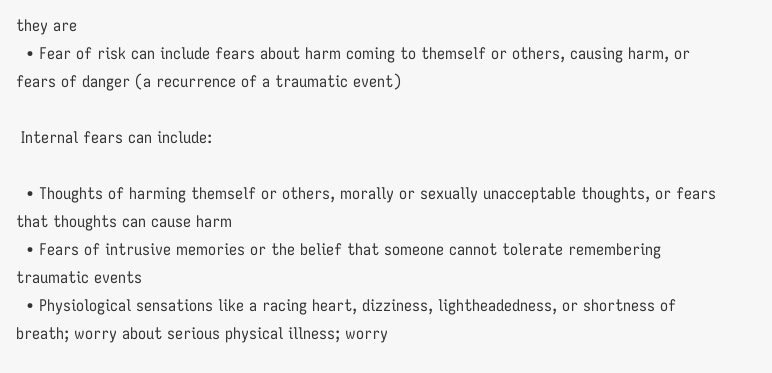they are
  • Fear of risk can include fears about harm coming to themself or others, causing harm, or fears of danger (a recurrence of a traumatic event)

 Internal fears can include:

  • Thoughts of harming themself or others, morally or sexually unacceptable thoughts, or fears that thoughts can cause harm
  • Fears of intrusive memories or the belief that someone cannot tolerate remembering traumatic events
  • Physiological sensations like a racing heart, dizziness, lightheadedness, or shortness of breath; worry about serious physical illness; worry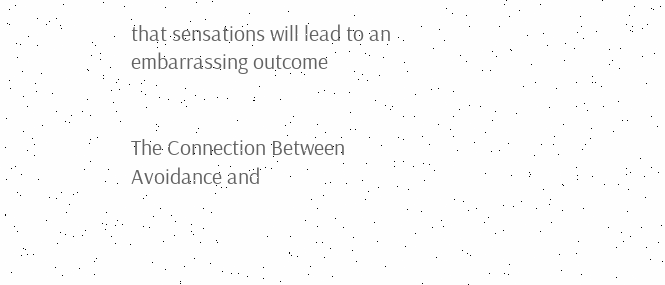that sensations will lead to an embarrassing outcome


The Connection Between Avoidance and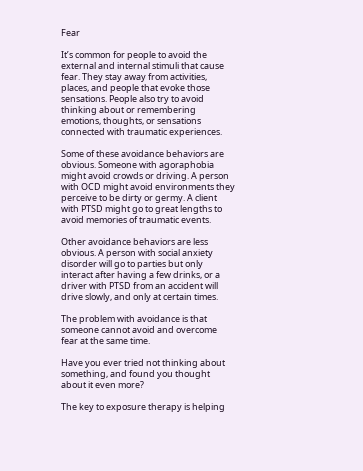Fear

It’s common for people to avoid the external and internal stimuli that cause fear. They stay away from activities, places, and people that evoke those sensations. People also try to avoid thinking about or remembering emotions, thoughts, or sensations connected with traumatic experiences.

Some of these avoidance behaviors are obvious. Someone with agoraphobia might avoid crowds or driving. A person with OCD might avoid environments they perceive to be dirty or germy. A client with PTSD might go to great lengths to avoid memories of traumatic events.

Other avoidance behaviors are less obvious. A person with social anxiety disorder will go to parties but only interact after having a few drinks, or a driver with PTSD from an accident will drive slowly, and only at certain times.

The problem with avoidance is that someone cannot avoid and overcome fear at the same time.

Have you ever tried not thinking about something, and found you thought about it even more?

The key to exposure therapy is helping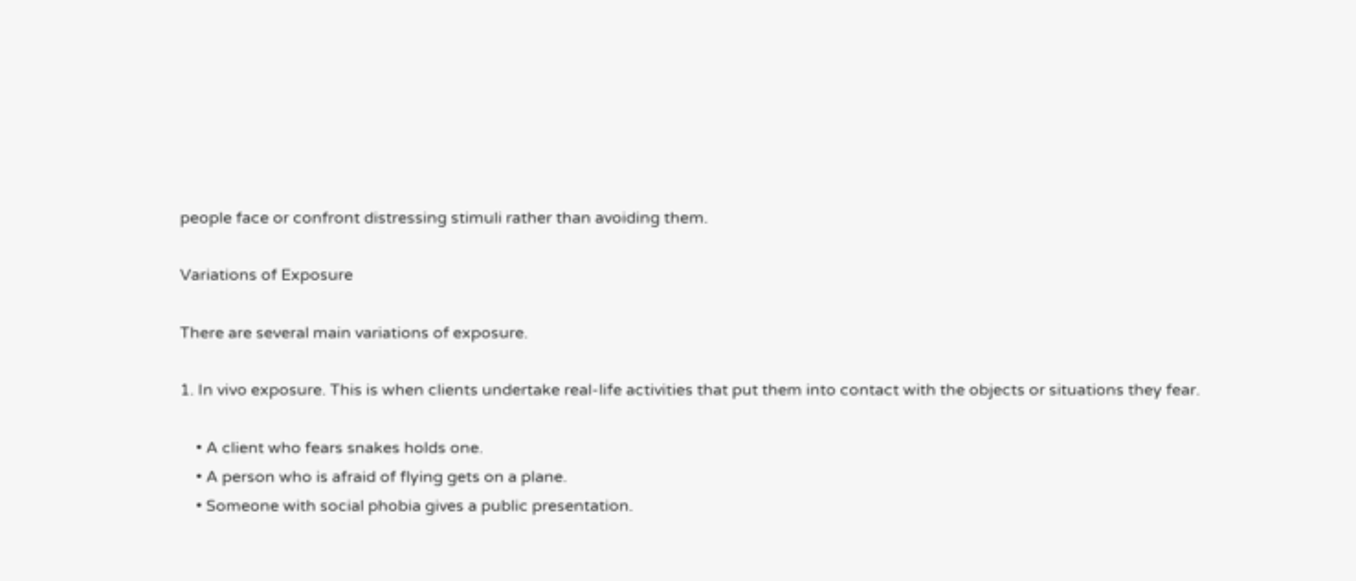people face or confront distressing stimuli rather than avoiding them.

Variations of Exposure

There are several main variations of exposure.

1. In vivo exposure. This is when clients undertake real-life activities that put them into contact with the objects or situations they fear.

    • A client who fears snakes holds one.
    • A person who is afraid of flying gets on a plane.
    • Someone with social phobia gives a public presentation.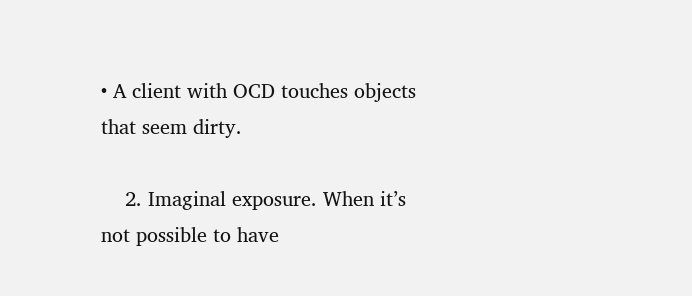• A client with OCD touches objects that seem dirty.

    2. Imaginal exposure. When it’s not possible to have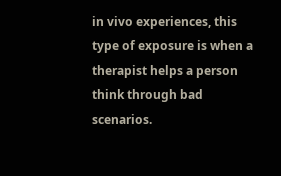in vivo experiences, this type of exposure is when a therapist helps a person think through bad scenarios.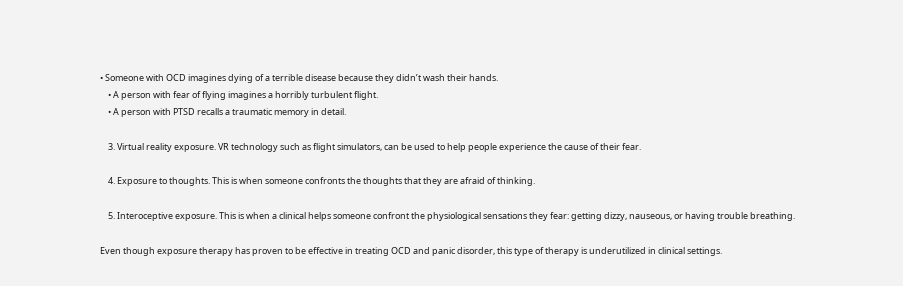• Someone with OCD imagines dying of a terrible disease because they didn’t wash their hands.
    • A person with fear of flying imagines a horribly turbulent flight.
    • A person with PTSD recalls a traumatic memory in detail.

    3. Virtual reality exposure. VR technology such as flight simulators, can be used to help people experience the cause of their fear.

    4. Exposure to thoughts. This is when someone confronts the thoughts that they are afraid of thinking.

    5. Interoceptive exposure. This is when a clinical helps someone confront the physiological sensations they fear: getting dizzy, nauseous, or having trouble breathing.

Even though exposure therapy has proven to be effective in treating OCD and panic disorder, this type of therapy is underutilized in clinical settings.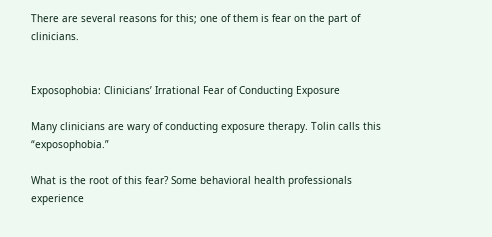There are several reasons for this; one of them is fear on the part of clinicians.


Exposophobia: Clinicians’ Irrational Fear of Conducting Exposure

Many clinicians are wary of conducting exposure therapy. Tolin calls this “exposophobia.”

What is the root of this fear? Some behavioral health professionals experience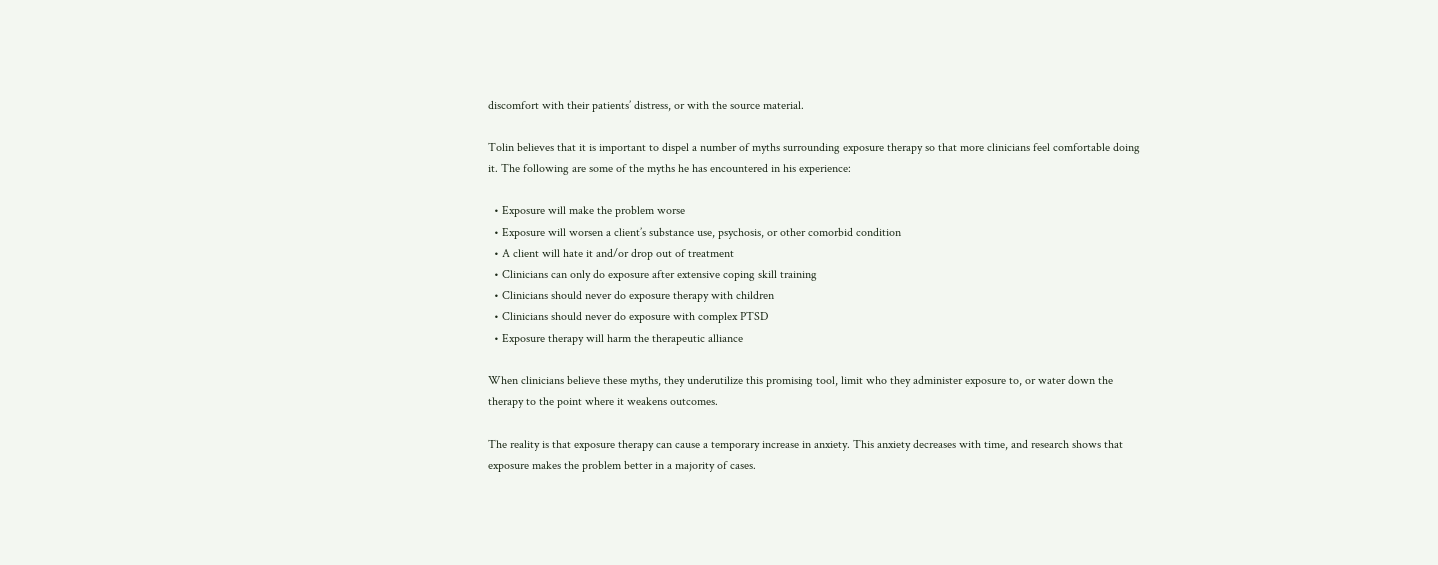discomfort with their patients’ distress, or with the source material.

Tolin believes that it is important to dispel a number of myths surrounding exposure therapy so that more clinicians feel comfortable doing it. The following are some of the myths he has encountered in his experience:

  • Exposure will make the problem worse
  • Exposure will worsen a client’s substance use, psychosis, or other comorbid condition
  • A client will hate it and/or drop out of treatment
  • Clinicians can only do exposure after extensive coping skill training
  • Clinicians should never do exposure therapy with children
  • Clinicians should never do exposure with complex PTSD
  • Exposure therapy will harm the therapeutic alliance

When clinicians believe these myths, they underutilize this promising tool, limit who they administer exposure to, or water down the therapy to the point where it weakens outcomes.

The reality is that exposure therapy can cause a temporary increase in anxiety. This anxiety decreases with time, and research shows that exposure makes the problem better in a majority of cases.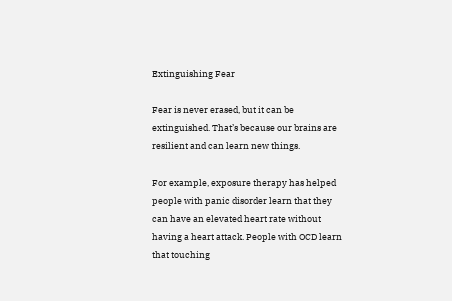Extinguishing Fear

Fear is never erased, but it can be extinguished. That’s because our brains are resilient and can learn new things.

For example, exposure therapy has helped people with panic disorder learn that they can have an elevated heart rate without having a heart attack. People with OCD learn that touching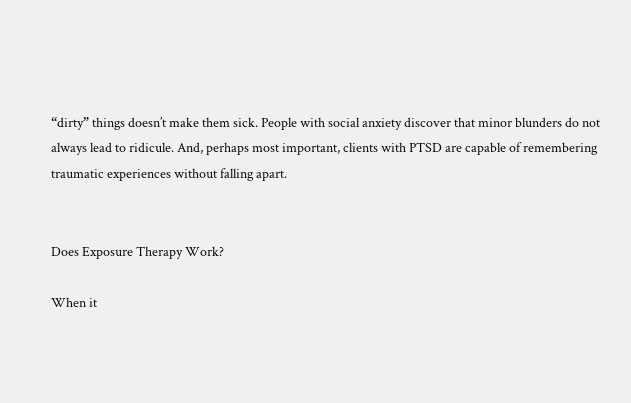“dirty” things doesn’t make them sick. People with social anxiety discover that minor blunders do not always lead to ridicule. And, perhaps most important, clients with PTSD are capable of remembering traumatic experiences without falling apart.


Does Exposure Therapy Work?

When it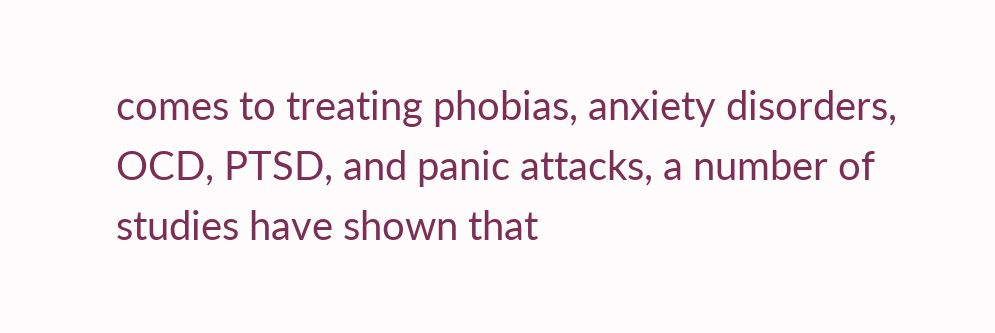comes to treating phobias, anxiety disorders, OCD, PTSD, and panic attacks, a number of studies have shown that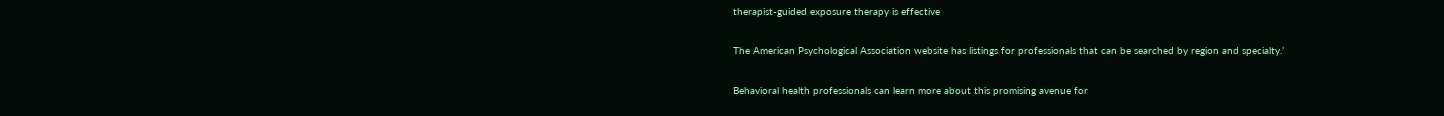therapist-guided exposure therapy is effective

The American Psychological Association website has listings for professionals that can be searched by region and specialty.’

Behavioral health professionals can learn more about this promising avenue for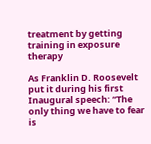treatment by getting training in exposure therapy

As Franklin D. Roosevelt put it during his first Inaugural speech: “The only thing we have to fear is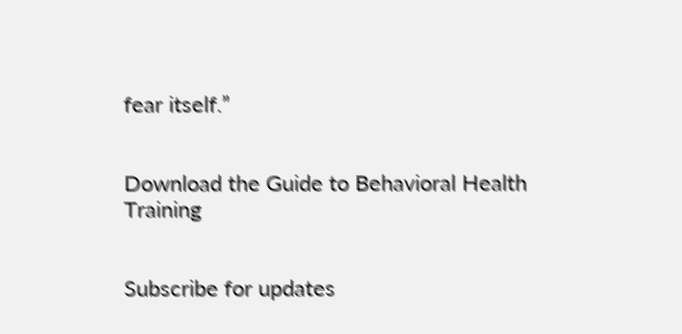fear itself.”


Download the Guide to Behavioral Health Training


Subscribe for updates